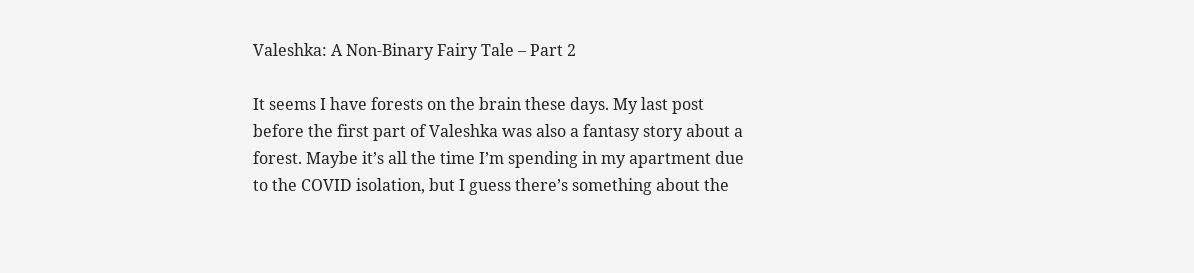Valeshka: A Non-Binary Fairy Tale – Part 2

It seems I have forests on the brain these days. My last post before the first part of Valeshka was also a fantasy story about a forest. Maybe it’s all the time I’m spending in my apartment due to the COVID isolation, but I guess there’s something about the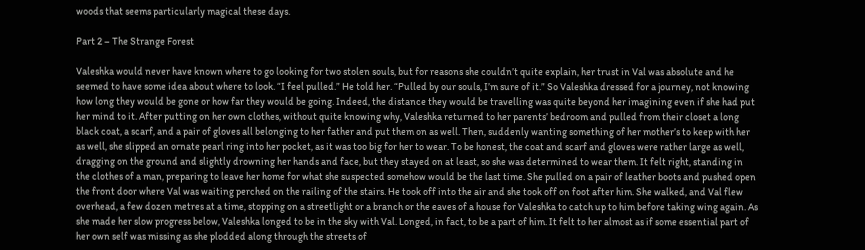woods that seems particularly magical these days.

Part 2 – The Strange Forest

Valeshka would never have known where to go looking for two stolen souls, but for reasons she couldn’t quite explain, her trust in Val was absolute and he seemed to have some idea about where to look. “I feel pulled.” He told her. “Pulled by our souls, I’m sure of it.” So Valeshka dressed for a journey, not knowing how long they would be gone or how far they would be going. Indeed, the distance they would be travelling was quite beyond her imagining even if she had put her mind to it. After putting on her own clothes, without quite knowing why, Valeshka returned to her parents’ bedroom and pulled from their closet a long black coat, a scarf, and a pair of gloves all belonging to her father and put them on as well. Then, suddenly wanting something of her mother’s to keep with her as well, she slipped an ornate pearl ring into her pocket, as it was too big for her to wear. To be honest, the coat and scarf and gloves were rather large as well, dragging on the ground and slightly drowning her hands and face, but they stayed on at least, so she was determined to wear them. It felt right, standing in the clothes of a man, preparing to leave her home for what she suspected somehow would be the last time. She pulled on a pair of leather boots and pushed open the front door where Val was waiting perched on the railing of the stairs. He took off into the air and she took off on foot after him. She walked, and Val flew overhead, a few dozen metres at a time, stopping on a streetlight or a branch or the eaves of a house for Valeshka to catch up to him before taking wing again. As she made her slow progress below, Valeshka longed to be in the sky with Val. Longed, in fact, to be a part of him. It felt to her almost as if some essential part of her own self was missing as she plodded along through the streets of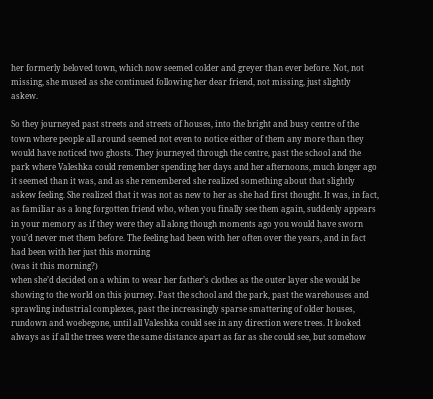her formerly beloved town, which now seemed colder and greyer than ever before. Not, not missing, she mused as she continued following her dear friend, not missing, just slightly askew.

So they journeyed past streets and streets of houses, into the bright and busy centre of the town where people all around seemed not even to notice either of them any more than they would have noticed two ghosts. They journeyed through the centre, past the school and the park where Valeshka could remember spending her days and her afternoons, much longer ago it seemed than it was, and as she remembered she realized something about that slightly askew feeling. She realized that it was not as new to her as she had first thought. It was, in fact, as familiar as a long forgotten friend who, when you finally see them again, suddenly appears in your memory as if they were they all along though moments ago you would have sworn you’d never met them before. The feeling had been with her often over the years, and in fact had been with her just this morning
(was it this morning?)
when she’d decided on a whim to wear her father’s clothes as the outer layer she would be showing to the world on this journey. Past the school and the park, past the warehouses and sprawling industrial complexes, past the increasingly sparse smattering of older houses, rundown and woebegone, until all Valeshka could see in any direction were trees. It looked always as if all the trees were the same distance apart as far as she could see, but somehow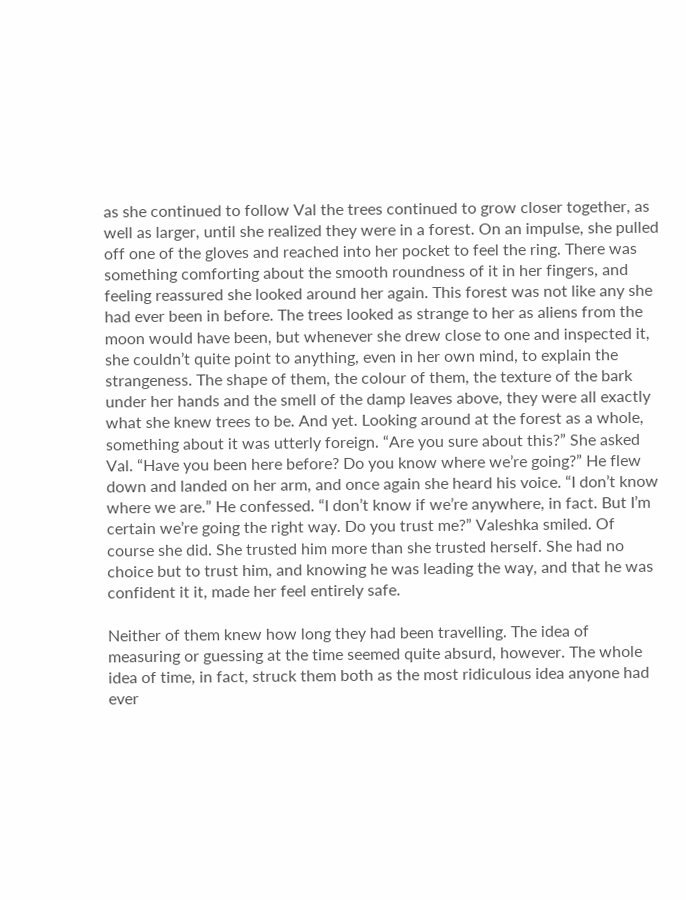as she continued to follow Val the trees continued to grow closer together, as well as larger, until she realized they were in a forest. On an impulse, she pulled off one of the gloves and reached into her pocket to feel the ring. There was something comforting about the smooth roundness of it in her fingers, and feeling reassured she looked around her again. This forest was not like any she had ever been in before. The trees looked as strange to her as aliens from the moon would have been, but whenever she drew close to one and inspected it, she couldn’t quite point to anything, even in her own mind, to explain the strangeness. The shape of them, the colour of them, the texture of the bark under her hands and the smell of the damp leaves above, they were all exactly what she knew trees to be. And yet. Looking around at the forest as a whole, something about it was utterly foreign. “Are you sure about this?” She asked Val. “Have you been here before? Do you know where we’re going?” He flew down and landed on her arm, and once again she heard his voice. “I don’t know where we are.” He confessed. “I don’t know if we’re anywhere, in fact. But I’m certain we’re going the right way. Do you trust me?” Valeshka smiled. Of course she did. She trusted him more than she trusted herself. She had no choice but to trust him, and knowing he was leading the way, and that he was confident it it, made her feel entirely safe.

Neither of them knew how long they had been travelling. The idea of measuring or guessing at the time seemed quite absurd, however. The whole idea of time, in fact, struck them both as the most ridiculous idea anyone had ever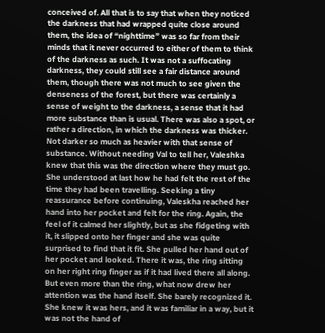conceived of. All that is to say that when they noticed the darkness that had wrapped quite close around them, the idea of “nighttime” was so far from their minds that it never occurred to either of them to think of the darkness as such. It was not a suffocating darkness, they could still see a fair distance around them, though there was not much to see given the denseness of the forest, but there was certainly a sense of weight to the darkness, a sense that it had more substance than is usual. There was also a spot, or rather a direction, in which the darkness was thicker. Not darker so much as heavier with that sense of substance. Without needing Val to tell her, Valeshka knew that this was the direction where they must go. She understood at last how he had felt the rest of the
time they had been travelling. Seeking a tiny reassurance before continuing, Valeskha reached her hand into her pocket and felt for the ring. Again, the feel of it calmed her slightly, but as she fidgeting with it, it slipped onto her finger and she was quite surprised to find that it fit. She pulled her hand out of her pocket and looked. There it was, the ring sitting on her right ring finger as if it had lived there all along. But even more than the ring, what now drew her attention was the hand itself. She barely recognized it. She knew it was hers, and it was familiar in a way, but it was not the hand of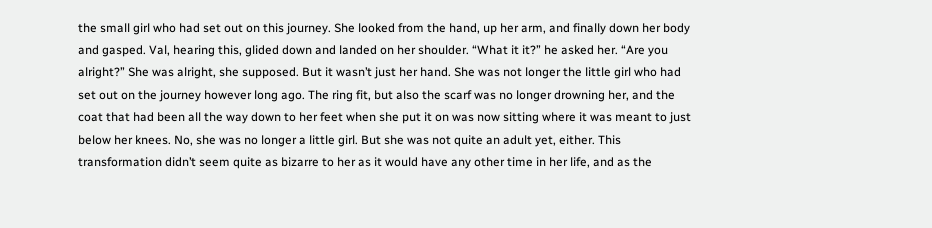the small girl who had set out on this journey. She looked from the hand, up her arm, and finally down her body and gasped. Val, hearing this, glided down and landed on her shoulder. “What it it?” he asked her. “Are you alright?” She was alright, she supposed. But it wasn’t just her hand. She was not longer the little girl who had set out on the journey however long ago. The ring fit, but also the scarf was no longer drowning her, and the coat that had been all the way down to her feet when she put it on was now sitting where it was meant to just below her knees. No, she was no longer a little girl. But she was not quite an adult yet, either. This transformation didn’t seem quite as bizarre to her as it would have any other time in her life, and as the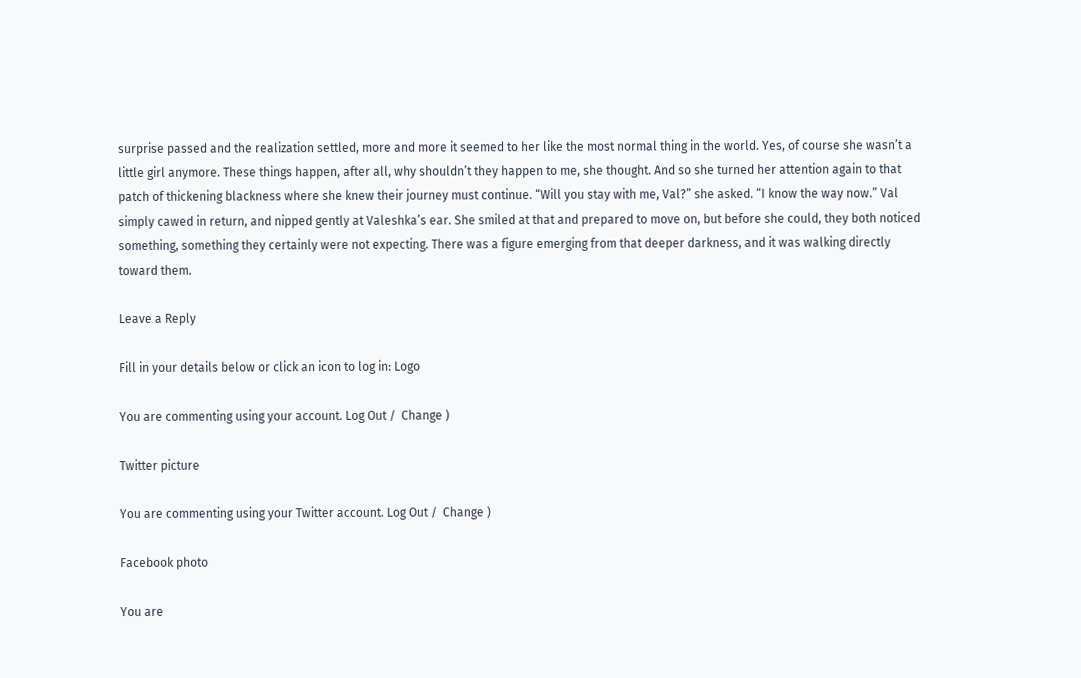surprise passed and the realization settled, more and more it seemed to her like the most normal thing in the world. Yes, of course she wasn’t a little girl anymore. These things happen, after all, why shouldn’t they happen to me, she thought. And so she turned her attention again to that patch of thickening blackness where she knew their journey must continue. “Will you stay with me, Val?” she asked. “I know the way now.” Val simply cawed in return, and nipped gently at Valeshka’s ear. She smiled at that and prepared to move on, but before she could, they both noticed something, something they certainly were not expecting. There was a figure emerging from that deeper darkness, and it was walking directly toward them.

Leave a Reply

Fill in your details below or click an icon to log in: Logo

You are commenting using your account. Log Out /  Change )

Twitter picture

You are commenting using your Twitter account. Log Out /  Change )

Facebook photo

You are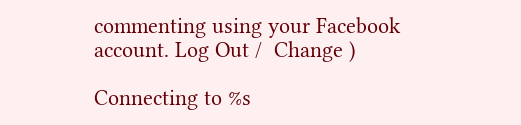commenting using your Facebook account. Log Out /  Change )

Connecting to %s